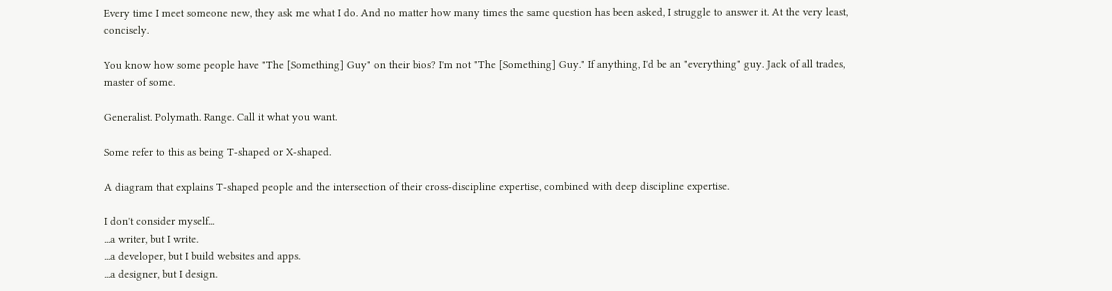Every time I meet someone new, they ask me what I do. And no matter how many times the same question has been asked, I struggle to answer it. At the very least, concisely.

You know how some people have "The [Something] Guy" on their bios? I'm not "The [Something] Guy." If anything, I'd be an "everything" guy. Jack of all trades, master of some.

Generalist. Polymath. Range. Call it what you want.

Some refer to this as being T-shaped or X-shaped.

A diagram that explains T-shaped people and the intersection of their cross-discipline expertise, combined with deep discipline expertise.

I don't consider myself...
...a writer, but I write.
...a developer, but I build websites and apps.
...a designer, but I design.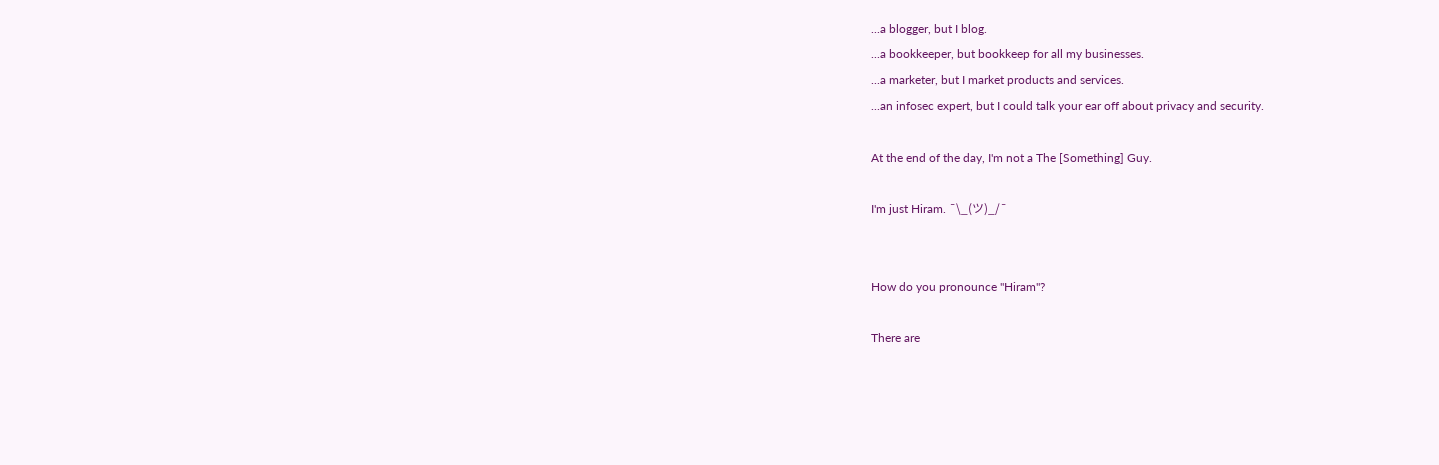...a blogger, but I blog.
...a bookkeeper, but bookkeep for all my businesses.
...a marketer, but I market products and services.
...an infosec expert, but I could talk your ear off about privacy and security.

At the end of the day, I'm not a The [Something] Guy.

I'm just Hiram. ¯\_(ツ)_/¯


How do you pronounce "Hiram"?

There are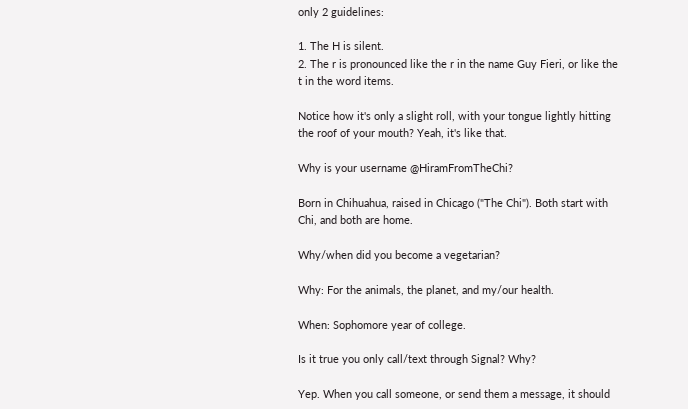only 2 guidelines:

1. The H is silent.
2. The r is pronounced like the r in the name Guy Fieri, or like the t in the word items.

Notice how it's only a slight roll, with your tongue lightly hitting the roof of your mouth? Yeah, it's like that.

Why is your username @HiramFromTheChi?

Born in Chihuahua, raised in Chicago ("The Chi"). Both start with Chi, and both are home.

Why/when did you become a vegetarian?

Why: For the animals, the planet, and my/our health.

When: Sophomore year of college.

Is it true you only call/text through Signal? Why?

Yep. When you call someone, or send them a message, it should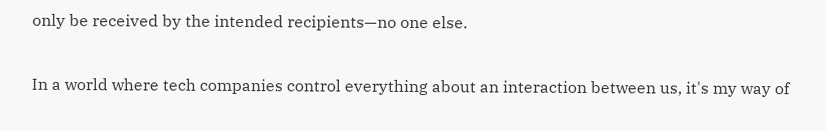only be received by the intended recipients—no one else.

In a world where tech companies control everything about an interaction between us, it's my way of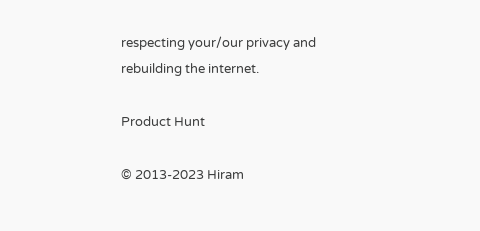respecting your/our privacy and rebuilding the internet.

Product Hunt

© 2013-2023 Hiram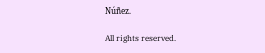Núñez.

All rights reserved.